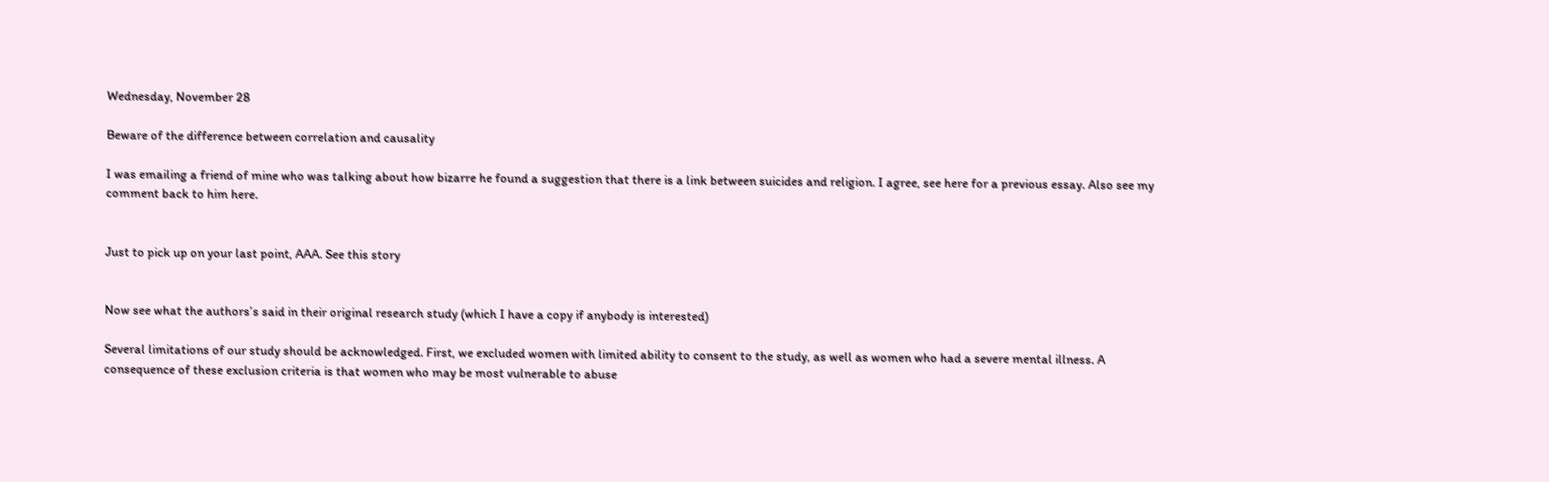Wednesday, November 28

Beware of the difference between correlation and causality

I was emailing a friend of mine who was talking about how bizarre he found a suggestion that there is a link between suicides and religion. I agree, see here for a previous essay. Also see my comment back to him here.


Just to pick up on your last point, AAA. See this story


Now see what the authors’s said in their original research study (which I have a copy if anybody is interested)

Several limitations of our study should be acknowledged. First, we excluded women with limited ability to consent to the study, as well as women who had a severe mental illness. A consequence of these exclusion criteria is that women who may be most vulnerable to abuse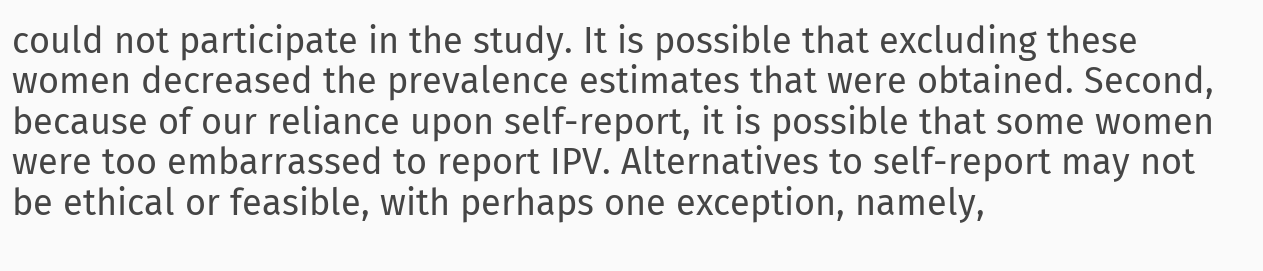could not participate in the study. It is possible that excluding these women decreased the prevalence estimates that were obtained. Second, because of our reliance upon self-report, it is possible that some women were too embarrassed to report IPV. Alternatives to self-report may not be ethical or feasible, with perhaps one exception, namely,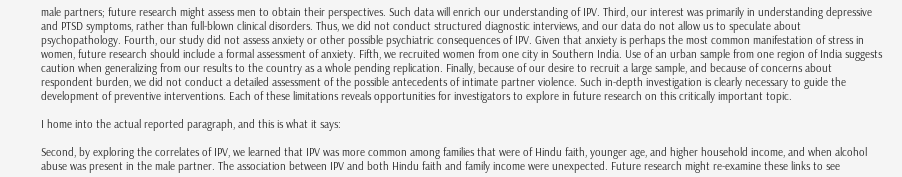male partners; future research might assess men to obtain their perspectives. Such data will enrich our understanding of IPV. Third, our interest was primarily in understanding depressive and PTSD symptoms, rather than full-blown clinical disorders. Thus, we did not conduct structured diagnostic interviews, and our data do not allow us to speculate about psychopathology. Fourth, our study did not assess anxiety or other possible psychiatric consequences of IPV. Given that anxiety is perhaps the most common manifestation of stress in women, future research should include a formal assessment of anxiety. Fifth, we recruited women from one city in Southern India. Use of an urban sample from one region of India suggests caution when generalizing from our results to the country as a whole pending replication. Finally, because of our desire to recruit a large sample, and because of concerns about respondent burden, we did not conduct a detailed assessment of the possible antecedents of intimate partner violence. Such in-depth investigation is clearly necessary to guide the development of preventive interventions. Each of these limitations reveals opportunities for investigators to explore in future research on this critically important topic.

I home into the actual reported paragraph, and this is what it says:

Second, by exploring the correlates of IPV, we learned that IPV was more common among families that were of Hindu faith, younger age, and higher household income, and when alcohol abuse was present in the male partner. The association between IPV and both Hindu faith and family income were unexpected. Future research might re-examine these links to see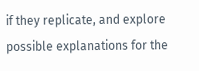if they replicate, and explore possible explanations for the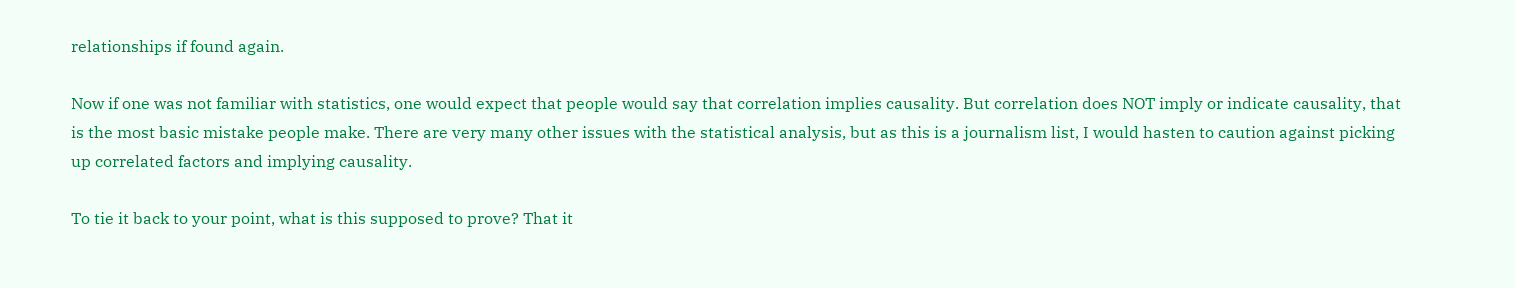relationships if found again.

Now if one was not familiar with statistics, one would expect that people would say that correlation implies causality. But correlation does NOT imply or indicate causality, that is the most basic mistake people make. There are very many other issues with the statistical analysis, but as this is a journalism list, I would hasten to caution against picking up correlated factors and implying causality.

To tie it back to your point, what is this supposed to prove? That it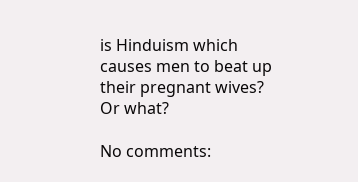is Hinduism which causes men to beat up their pregnant wives? Or what?

No comments: